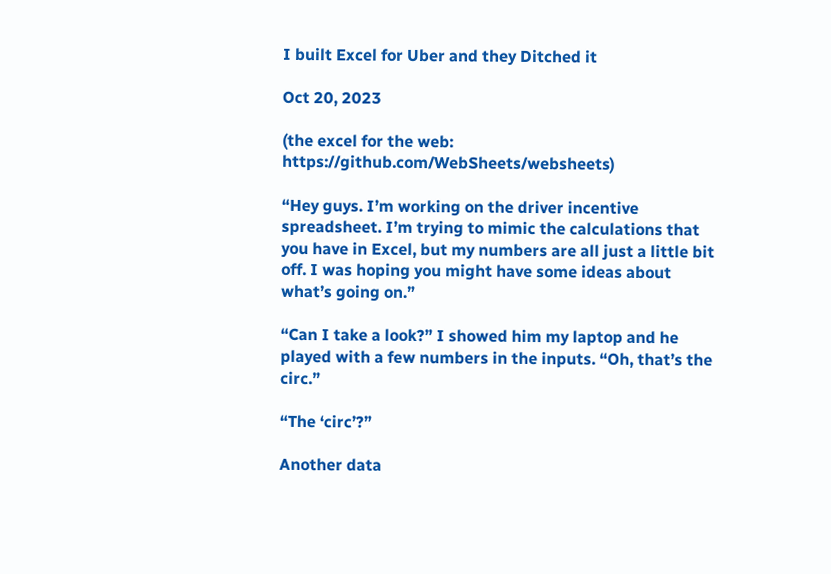I built Excel for Uber and they Ditched it

Oct 20, 2023

(the excel for the web: https://github.com/WebSheets/websheets)

“Hey guys. I’m working on the driver incentive spreadsheet. I’m trying to mimic the calculations that you have in Excel, but my numbers are all just a little bit off. I was hoping you might have some ideas about what’s going on.”

“Can I take a look?” I showed him my laptop and he played with a few numbers in the inputs. “Oh, that’s the circ.”

“The ‘circ’?”

Another data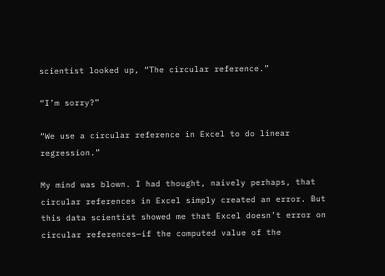scientist looked up, “The circular reference.”

“I’m sorry?”

“We use a circular reference in Excel to do linear regression.”

My mind was blown. I had thought, naively perhaps, that circular references in Excel simply created an error. But this data scientist showed me that Excel doesn’t error on circular references—if the computed value of the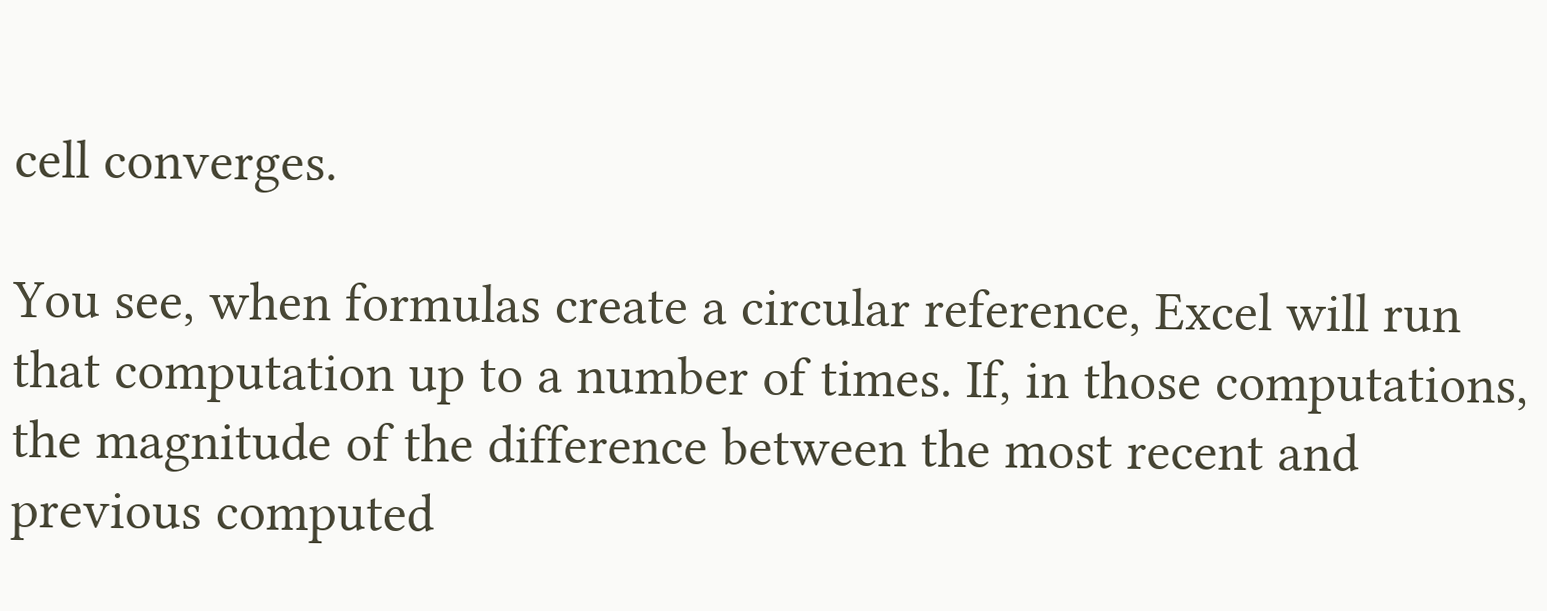cell converges.

You see, when formulas create a circular reference, Excel will run that computation up to a number of times. If, in those computations, the magnitude of the difference between the most recent and previous computed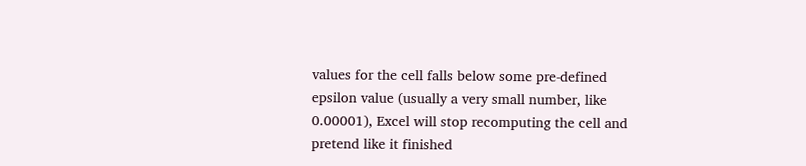values for the cell falls below some pre-defined epsilon value (usually a very small number, like 0.00001), Excel will stop recomputing the cell and pretend like it finished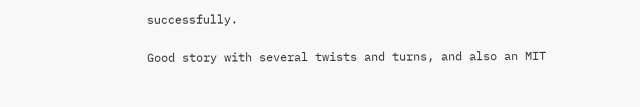successfully.

Good story with several twists and turns, and also an MIT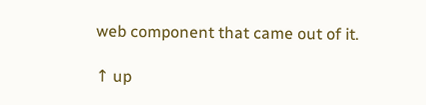web component that came out of it.

↑ up